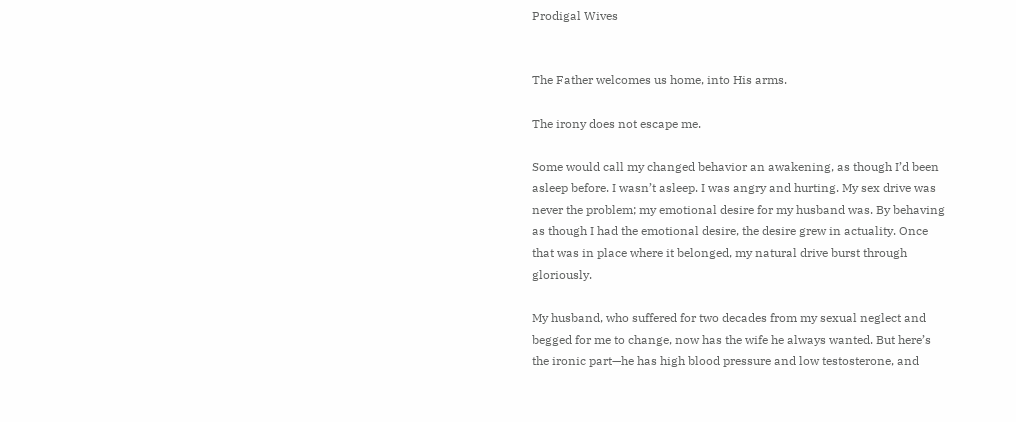Prodigal Wives


The Father welcomes us home, into His arms.

The irony does not escape me.

Some would call my changed behavior an awakening, as though I’d been asleep before. I wasn’t asleep. I was angry and hurting. My sex drive was never the problem; my emotional desire for my husband was. By behaving as though I had the emotional desire, the desire grew in actuality. Once that was in place where it belonged, my natural drive burst through gloriously.

My husband, who suffered for two decades from my sexual neglect and begged for me to change, now has the wife he always wanted. But here’s the ironic part—he has high blood pressure and low testosterone, and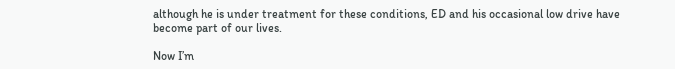although he is under treatment for these conditions, ED and his occasional low drive have become part of our lives.

Now I’m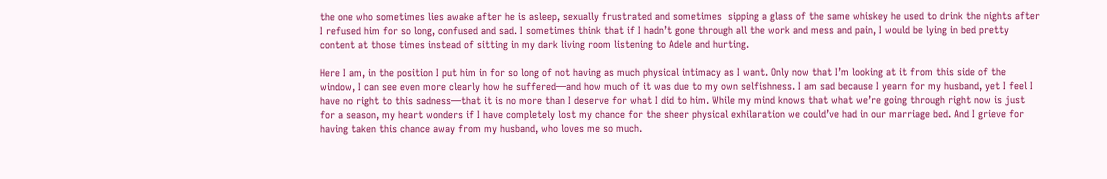the one who sometimes lies awake after he is asleep, sexually frustrated and sometimes  sipping a glass of the same whiskey he used to drink the nights after I refused him for so long, confused and sad. I sometimes think that if I hadn’t gone through all the work and mess and pain, I would be lying in bed pretty content at those times instead of sitting in my dark living room listening to Adele and hurting.

Here I am, in the position I put him in for so long of not having as much physical intimacy as I want. Only now that I’m looking at it from this side of the window, I can see even more clearly how he suffered—and how much of it was due to my own selfishness. I am sad because I yearn for my husband, yet I feel I have no right to this sadness—that it is no more than I deserve for what I did to him. While my mind knows that what we’re going through right now is just for a season, my heart wonders if I have completely lost my chance for the sheer physical exhilaration we could’ve had in our marriage bed. And I grieve for having taken this chance away from my husband, who loves me so much.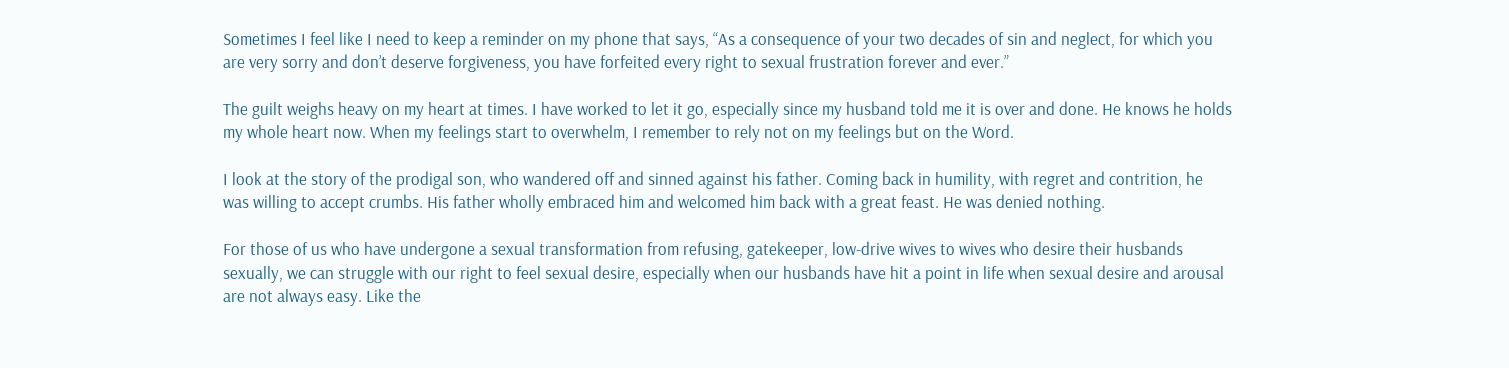Sometimes I feel like I need to keep a reminder on my phone that says, “As a consequence of your two decades of sin and neglect, for which you are very sorry and don’t deserve forgiveness, you have forfeited every right to sexual frustration forever and ever.”

The guilt weighs heavy on my heart at times. I have worked to let it go, especially since my husband told me it is over and done. He knows he holds my whole heart now. When my feelings start to overwhelm, I remember to rely not on my feelings but on the Word.

I look at the story of the prodigal son, who wandered off and sinned against his father. Coming back in humility, with regret and contrition, he was willing to accept crumbs. His father wholly embraced him and welcomed him back with a great feast. He was denied nothing.

For those of us who have undergone a sexual transformation from refusing, gatekeeper, low-drive wives to wives who desire their husbands sexually, we can struggle with our right to feel sexual desire, especially when our husbands have hit a point in life when sexual desire and arousal are not always easy. Like the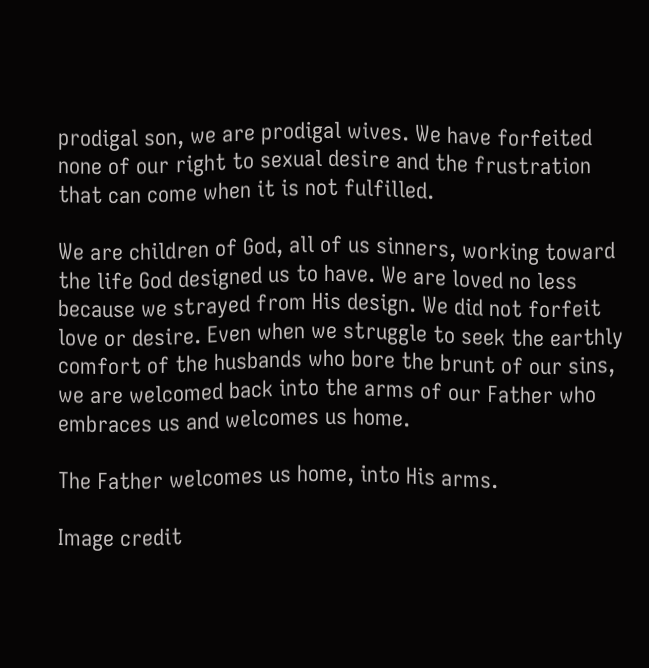prodigal son, we are prodigal wives. We have forfeited none of our right to sexual desire and the frustration that can come when it is not fulfilled.

We are children of God, all of us sinners, working toward the life God designed us to have. We are loved no less because we strayed from His design. We did not forfeit love or desire. Even when we struggle to seek the earthly comfort of the husbands who bore the brunt of our sins, we are welcomed back into the arms of our Father who embraces us and welcomes us home.

The Father welcomes us home, into His arms.

Image credit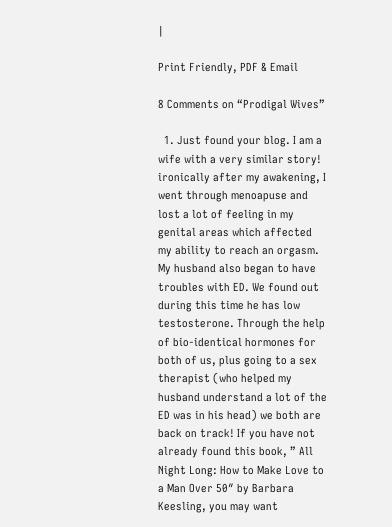|

Print Friendly, PDF & Email

8 Comments on “Prodigal Wives”

  1. Just found your blog. I am a wife with a very similar story! ironically after my awakening, I went through menoapuse and lost a lot of feeling in my genital areas which affected my ability to reach an orgasm. My husband also began to have troubles with ED. We found out during this time he has low testosterone. Through the help of bio-identical hormones for both of us, plus going to a sex therapist (who helped my husband understand a lot of the ED was in his head) we both are back on track! If you have not already found this book, ” All Night Long: How to Make Love to a Man Over 50″ by Barbara Keesling, you may want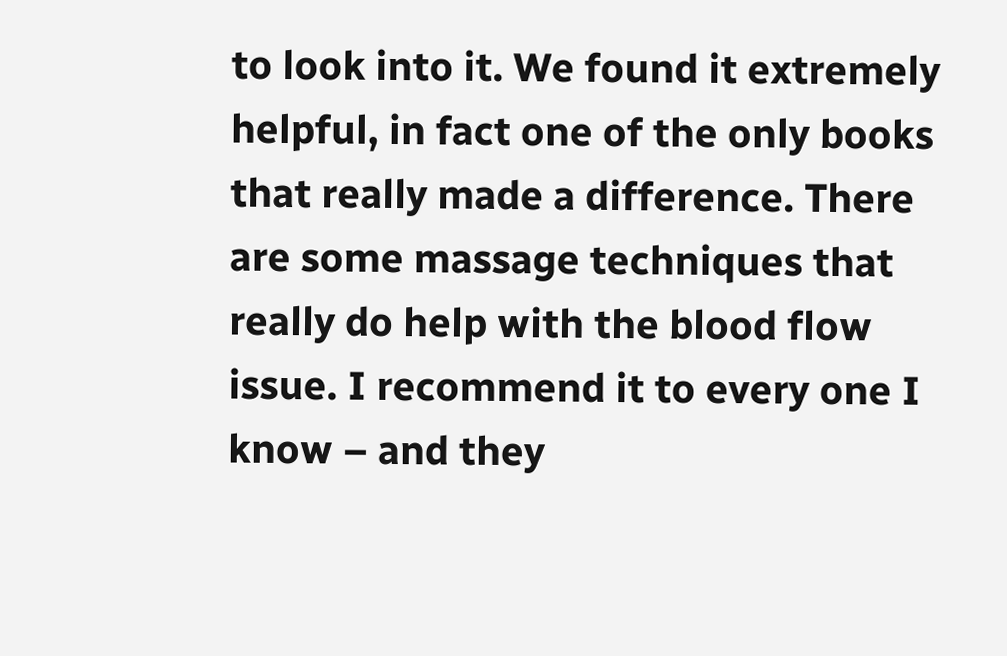to look into it. We found it extremely helpful, in fact one of the only books that really made a difference. There are some massage techniques that really do help with the blood flow issue. I recommend it to every one I know – and they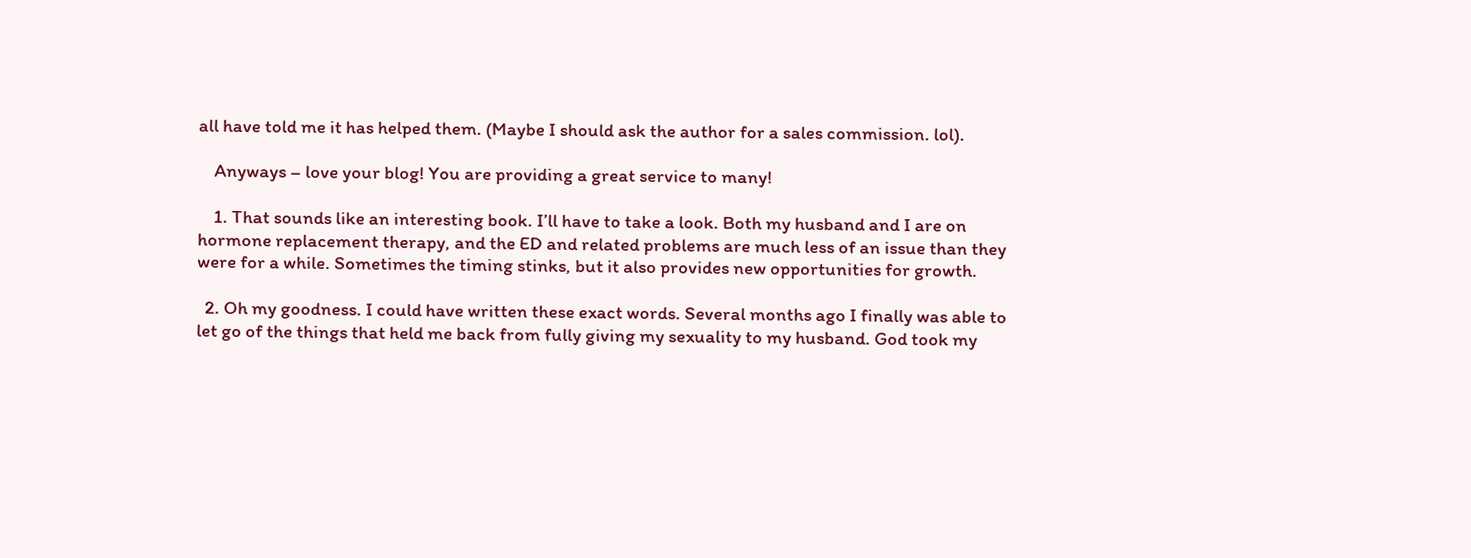all have told me it has helped them. (Maybe I should ask the author for a sales commission. lol).

    Anyways – love your blog! You are providing a great service to many!

    1. That sounds like an interesting book. I’ll have to take a look. Both my husband and I are on hormone replacement therapy, and the ED and related problems are much less of an issue than they were for a while. Sometimes the timing stinks, but it also provides new opportunities for growth.

  2. Oh my goodness. I could have written these exact words. Several months ago I finally was able to let go of the things that held me back from fully giving my sexuality to my husband. God took my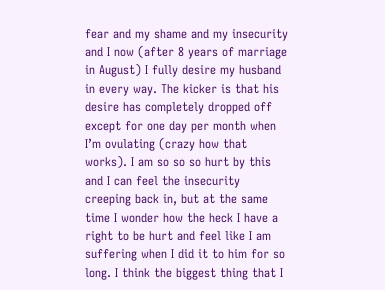fear and my shame and my insecurity and I now (after 8 years of marriage in August) I fully desire my husband in every way. The kicker is that his desire has completely dropped off except for one day per month when I’m ovulating (crazy how that works). I am so so so hurt by this and I can feel the insecurity creeping back in, but at the same time I wonder how the heck I have a right to be hurt and feel like I am suffering when I did it to him for so long. I think the biggest thing that I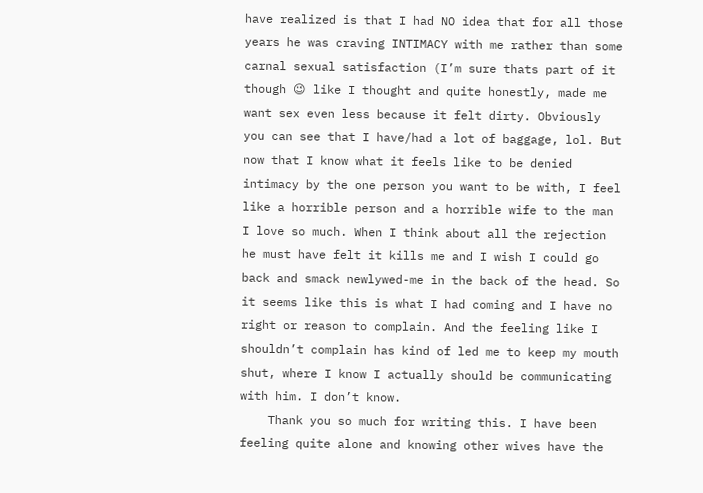have realized is that I had NO idea that for all those years he was craving INTIMACY with me rather than some carnal sexual satisfaction (I’m sure thats part of it though 😉 like I thought and quite honestly, made me want sex even less because it felt dirty. Obviously you can see that I have/had a lot of baggage, lol. But now that I know what it feels like to be denied intimacy by the one person you want to be with, I feel like a horrible person and a horrible wife to the man I love so much. When I think about all the rejection he must have felt it kills me and I wish I could go back and smack newlywed-me in the back of the head. So it seems like this is what I had coming and I have no right or reason to complain. And the feeling like I shouldn’t complain has kind of led me to keep my mouth shut, where I know I actually should be communicating with him. I don’t know.
    Thank you so much for writing this. I have been feeling quite alone and knowing other wives have the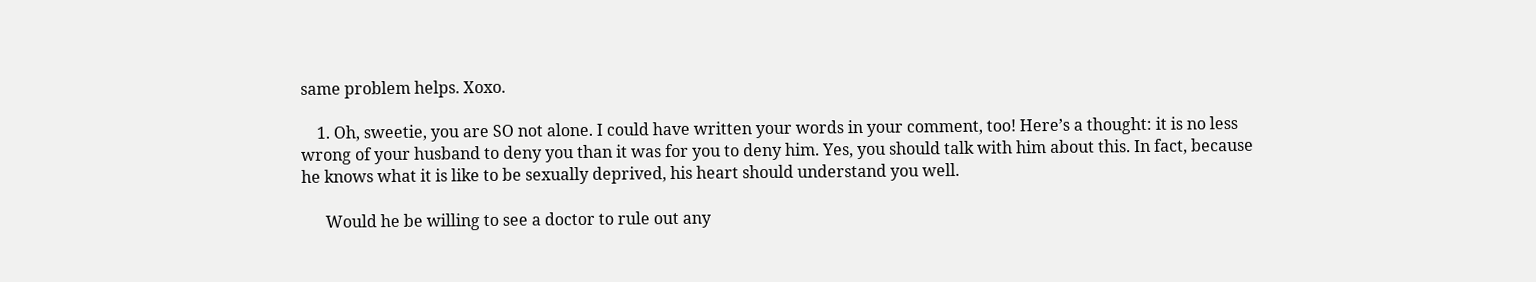same problem helps. Xoxo.

    1. Oh, sweetie, you are SO not alone. I could have written your words in your comment, too! Here’s a thought: it is no less wrong of your husband to deny you than it was for you to deny him. Yes, you should talk with him about this. In fact, because he knows what it is like to be sexually deprived, his heart should understand you well.

      Would he be willing to see a doctor to rule out any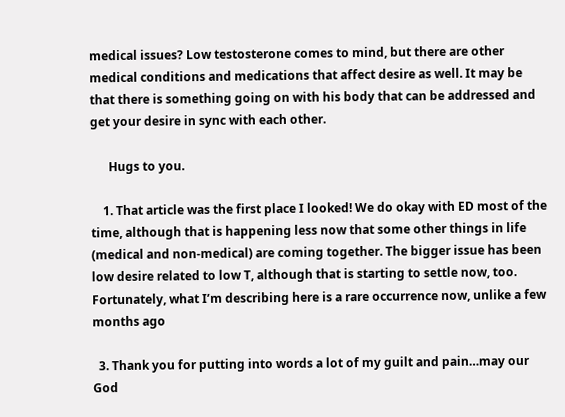medical issues? Low testosterone comes to mind, but there are other medical conditions and medications that affect desire as well. It may be that there is something going on with his body that can be addressed and get your desire in sync with each other.

      Hugs to you.

    1. That article was the first place I looked! We do okay with ED most of the time, although that is happening less now that some other things in life (medical and non-medical) are coming together. The bigger issue has been low desire related to low T, although that is starting to settle now, too. Fortunately, what I’m describing here is a rare occurrence now, unlike a few months ago

  3. Thank you for putting into words a lot of my guilt and pain…may our God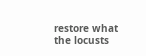restore what the locusts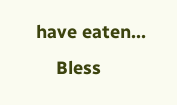have eaten…
    Bless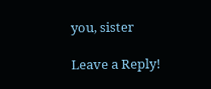you, sister

Leave a Reply!